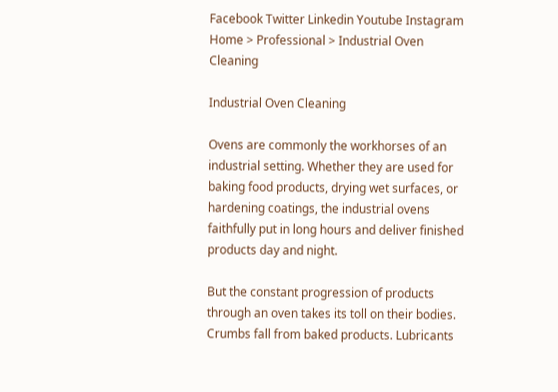Facebook Twitter Linkedin Youtube Instagram
Home > Professional > Industrial Oven Cleaning

Industrial Oven Cleaning

Ovens are commonly the workhorses of an industrial setting. Whether they are used for baking food products, drying wet surfaces, or hardening coatings, the industrial ovens faithfully put in long hours and deliver finished products day and night.

But the constant progression of products through an oven takes its toll on their bodies. Crumbs fall from baked products. Lubricants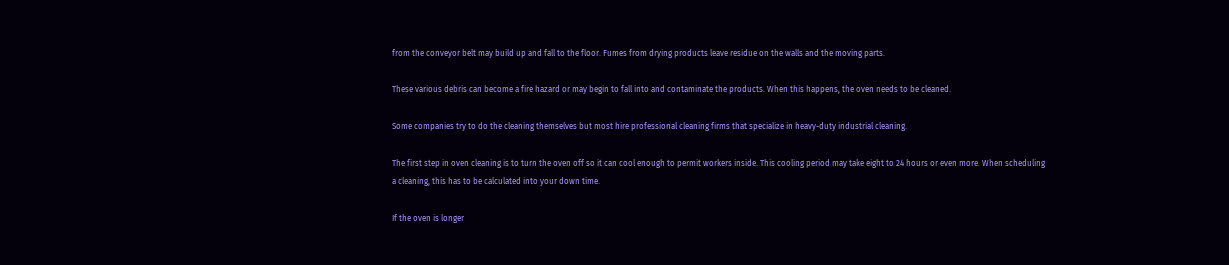from the conveyor belt may build up and fall to the floor. Fumes from drying products leave residue on the walls and the moving parts.

These various debris can become a fire hazard or may begin to fall into and contaminate the products. When this happens, the oven needs to be cleaned.

Some companies try to do the cleaning themselves but most hire professional cleaning firms that specialize in heavy-duty industrial cleaning.

The first step in oven cleaning is to turn the oven off so it can cool enough to permit workers inside. This cooling period may take eight to 24 hours or even more. When scheduling a cleaning, this has to be calculated into your down time.

If the oven is longer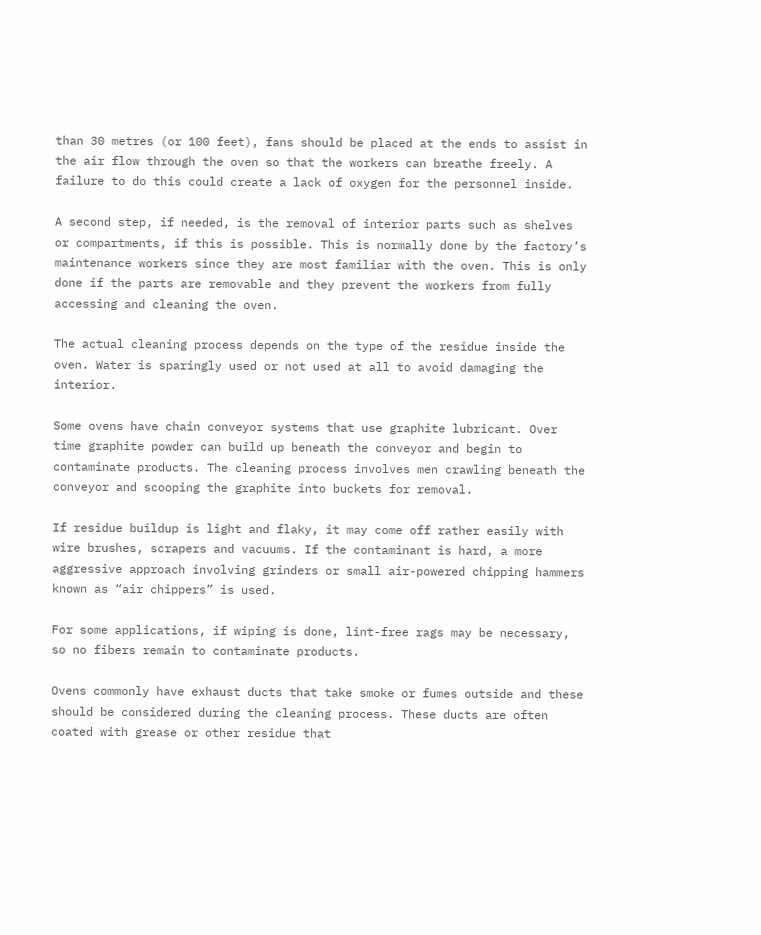than 30 metres (or 100 feet), fans should be placed at the ends to assist in the air flow through the oven so that the workers can breathe freely. A failure to do this could create a lack of oxygen for the personnel inside.

A second step, if needed, is the removal of interior parts such as shelves or compartments, if this is possible. This is normally done by the factory’s maintenance workers since they are most familiar with the oven. This is only done if the parts are removable and they prevent the workers from fully accessing and cleaning the oven.

The actual cleaning process depends on the type of the residue inside the oven. Water is sparingly used or not used at all to avoid damaging the interior.

Some ovens have chain conveyor systems that use graphite lubricant. Over time graphite powder can build up beneath the conveyor and begin to contaminate products. The cleaning process involves men crawling beneath the conveyor and scooping the graphite into buckets for removal.

If residue buildup is light and flaky, it may come off rather easily with wire brushes, scrapers and vacuums. If the contaminant is hard, a more aggressive approach involving grinders or small air-powered chipping hammers known as “air chippers” is used.

For some applications, if wiping is done, lint-free rags may be necessary, so no fibers remain to contaminate products.

Ovens commonly have exhaust ducts that take smoke or fumes outside and these should be considered during the cleaning process. These ducts are often coated with grease or other residue that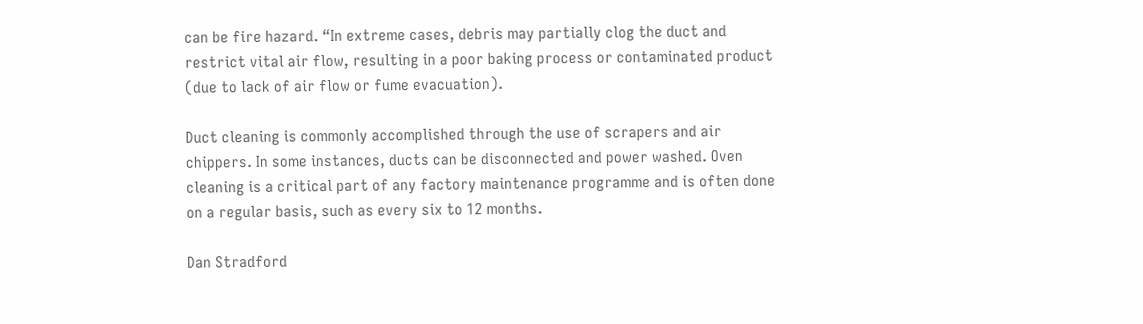can be fire hazard. “In extreme cases, debris may partially clog the duct and restrict vital air flow, resulting in a poor baking process or contaminated product (due to lack of air flow or fume evacuation).

Duct cleaning is commonly accomplished through the use of scrapers and air chippers. In some instances, ducts can be disconnected and power washed. Oven cleaning is a critical part of any factory maintenance programme and is often done on a regular basis, such as every six to 12 months.

Dan Stradford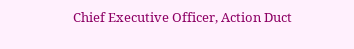Chief Executive Officer, Action Duct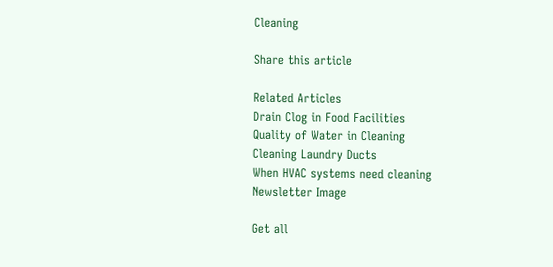Cleaning

Share this article

Related Articles
Drain Clog in Food Facilities
Quality of Water in Cleaning
Cleaning Laundry Ducts
When HVAC systems need cleaning
Newsletter Image

Get all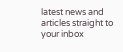latest news and articles straight to your inbox